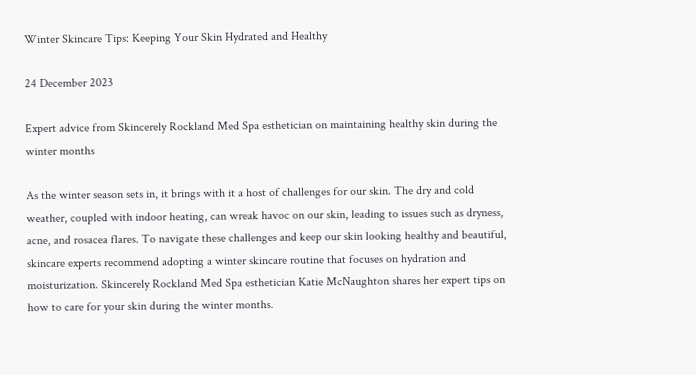Winter Skincare Tips: Keeping Your Skin Hydrated and Healthy

24 December 2023

Expert advice from Skincerely Rockland Med Spa esthetician on maintaining healthy skin during the winter months

As the winter season sets in, it brings with it a host of challenges for our skin. The dry and cold weather, coupled with indoor heating, can wreak havoc on our skin, leading to issues such as dryness, acne, and rosacea flares. To navigate these challenges and keep our skin looking healthy and beautiful, skincare experts recommend adopting a winter skincare routine that focuses on hydration and moisturization. Skincerely Rockland Med Spa esthetician Katie McNaughton shares her expert tips on how to care for your skin during the winter months.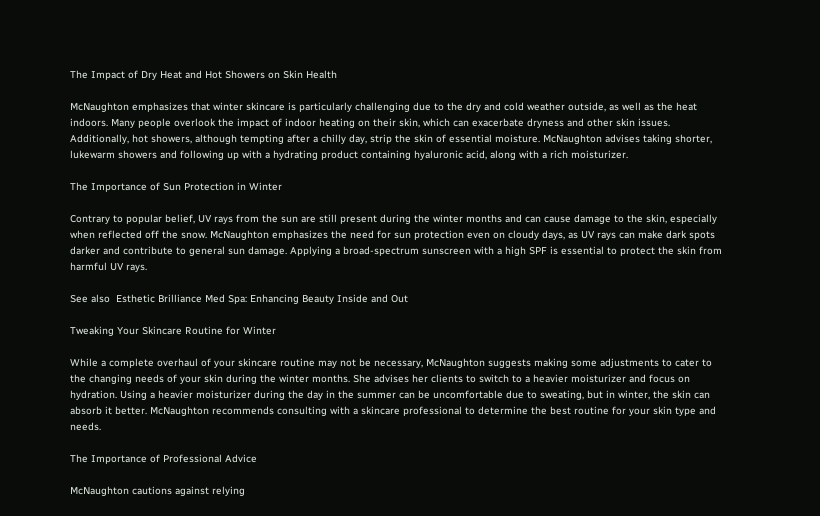The Impact of Dry Heat and Hot Showers on Skin Health

McNaughton emphasizes that winter skincare is particularly challenging due to the dry and cold weather outside, as well as the heat indoors. Many people overlook the impact of indoor heating on their skin, which can exacerbate dryness and other skin issues. Additionally, hot showers, although tempting after a chilly day, strip the skin of essential moisture. McNaughton advises taking shorter, lukewarm showers and following up with a hydrating product containing hyaluronic acid, along with a rich moisturizer.

The Importance of Sun Protection in Winter

Contrary to popular belief, UV rays from the sun are still present during the winter months and can cause damage to the skin, especially when reflected off the snow. McNaughton emphasizes the need for sun protection even on cloudy days, as UV rays can make dark spots darker and contribute to general sun damage. Applying a broad-spectrum sunscreen with a high SPF is essential to protect the skin from harmful UV rays.

See also  Esthetic Brilliance Med Spa: Enhancing Beauty Inside and Out

Tweaking Your Skincare Routine for Winter

While a complete overhaul of your skincare routine may not be necessary, McNaughton suggests making some adjustments to cater to the changing needs of your skin during the winter months. She advises her clients to switch to a heavier moisturizer and focus on hydration. Using a heavier moisturizer during the day in the summer can be uncomfortable due to sweating, but in winter, the skin can absorb it better. McNaughton recommends consulting with a skincare professional to determine the best routine for your skin type and needs.

The Importance of Professional Advice

McNaughton cautions against relying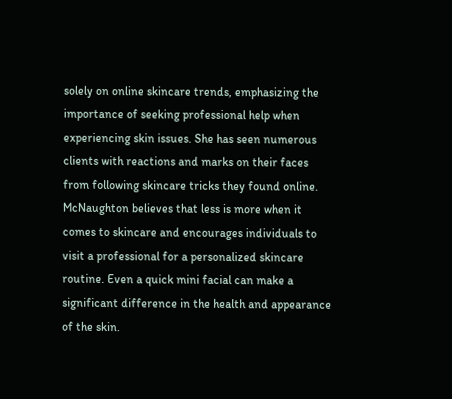solely on online skincare trends, emphasizing the importance of seeking professional help when experiencing skin issues. She has seen numerous clients with reactions and marks on their faces from following skincare tricks they found online. McNaughton believes that less is more when it comes to skincare and encourages individuals to visit a professional for a personalized skincare routine. Even a quick mini facial can make a significant difference in the health and appearance of the skin.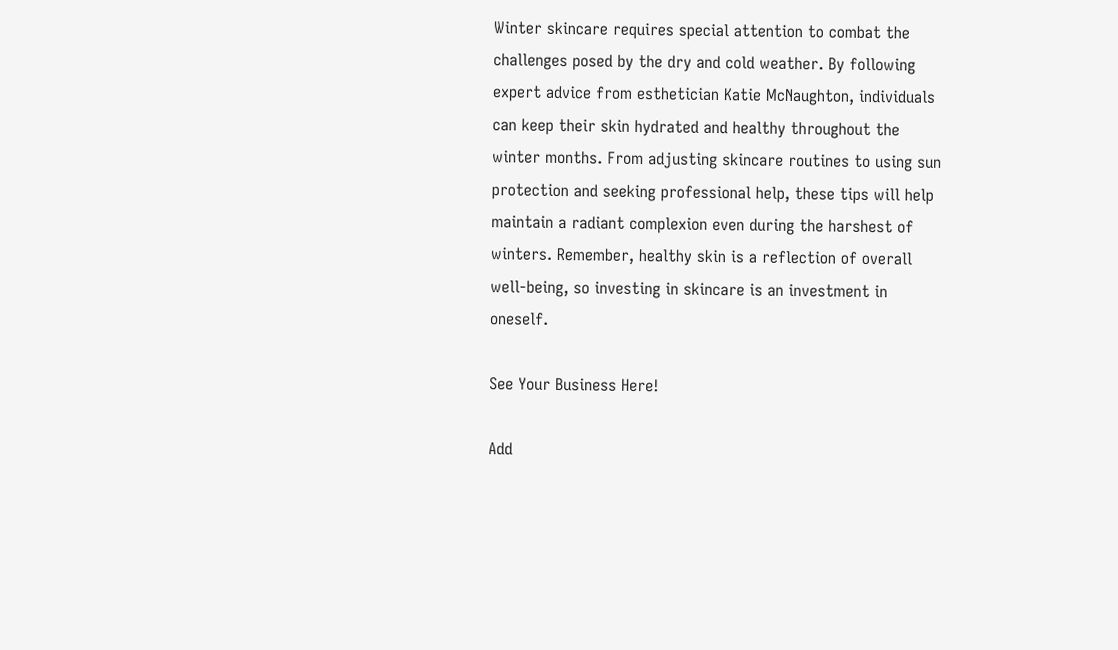Winter skincare requires special attention to combat the challenges posed by the dry and cold weather. By following expert advice from esthetician Katie McNaughton, individuals can keep their skin hydrated and healthy throughout the winter months. From adjusting skincare routines to using sun protection and seeking professional help, these tips will help maintain a radiant complexion even during the harshest of winters. Remember, healthy skin is a reflection of overall well-being, so investing in skincare is an investment in oneself.

See Your Business Here!

Add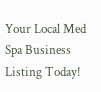Your Local Med Spa Business Listing Today!